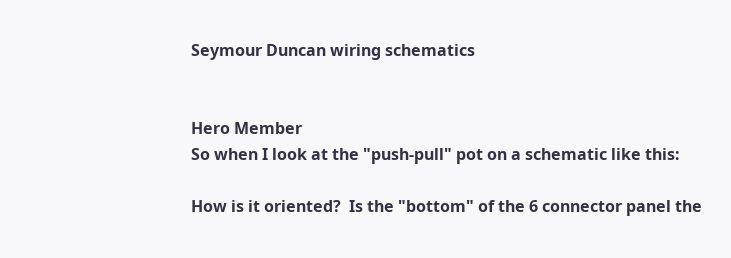Seymour Duncan wiring schematics


Hero Member
So when I look at the "push-pull" pot on a schematic like this:

How is it oriented?  Is the "bottom" of the 6 connector panel the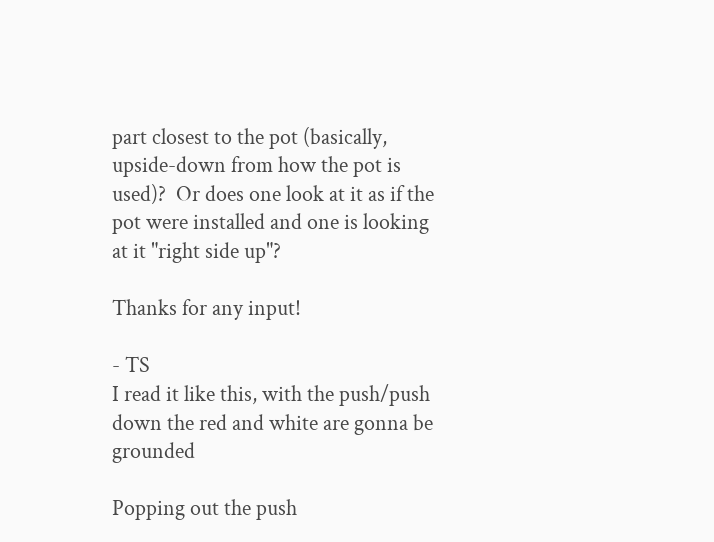part closest to the pot (basically, upside-down from how the pot is used)?  Or does one look at it as if the pot were installed and one is looking at it "right side up"?

Thanks for any input!

- TS
I read it like this, with the push/push down the red and white are gonna be grounded

Popping out the push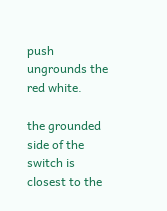push ungrounds the red white.

the grounded side of the switch is closest to the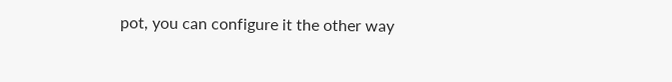pot, you can configure it the other way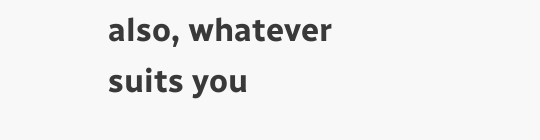also, whatever suits you